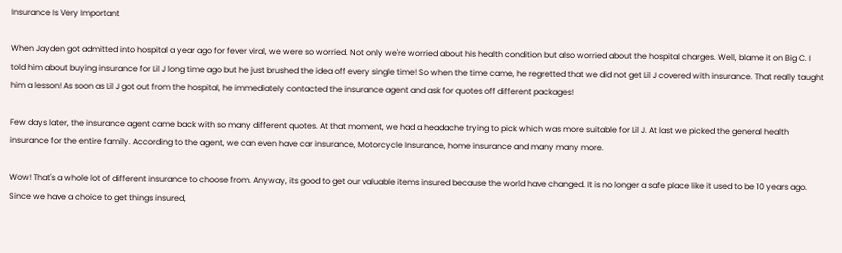Insurance Is Very Important

When Jayden got admitted into hospital a year ago for fever viral, we were so worried. Not only we're worried about his health condition but also worried about the hospital charges. Well, blame it on Big C. I told him about buying insurance for Lil J long time ago but he just brushed the idea off every single time! So when the time came, he regretted that we did not get Lil J covered with insurance. That really taught him a lesson! As soon as Lil J got out from the hospital, he immediately contacted the insurance agent and ask for quotes off different packages!

Few days later, the insurance agent came back with so many different quotes. At that moment, we had a headache trying to pick which was more suitable for Lil J. At last we picked the general health insurance for the entire family. According to the agent, we can even have car insurance, Motorcycle Insurance, home insurance and many many more.

Wow! That's a whole lot of different insurance to choose from. Anyway, its good to get our valuable items insured because the world have changed. It is no longer a safe place like it used to be 10 years ago. Since we have a choice to get things insured,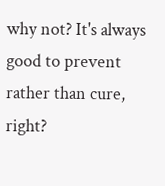why not? It's always good to prevent rather than cure, right?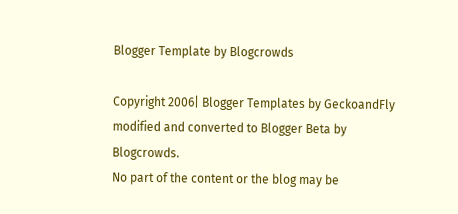Blogger Template by Blogcrowds

Copyright 2006| Blogger Templates by GeckoandFly modified and converted to Blogger Beta by Blogcrowds.
No part of the content or the blog may be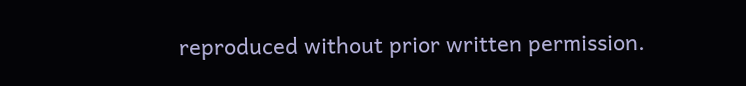reproduced without prior written permission.